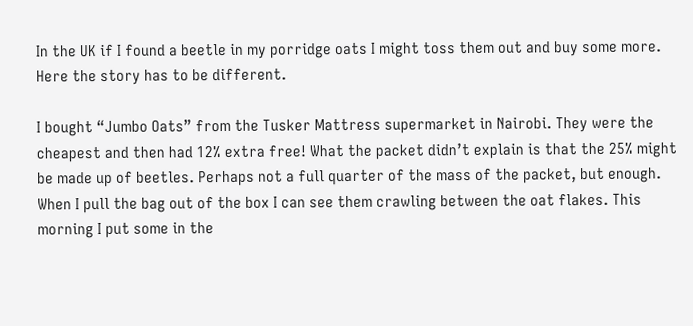In the UK if I found a beetle in my porridge oats I might toss them out and buy some more. Here the story has to be different.

I bought “Jumbo Oats” from the Tusker Mattress supermarket in Nairobi. They were the cheapest and then had 12% extra free! What the packet didn’t explain is that the 25% might be made up of beetles. Perhaps not a full quarter of the mass of the packet, but enough. When I pull the bag out of the box I can see them crawling between the oat flakes. This morning I put some in the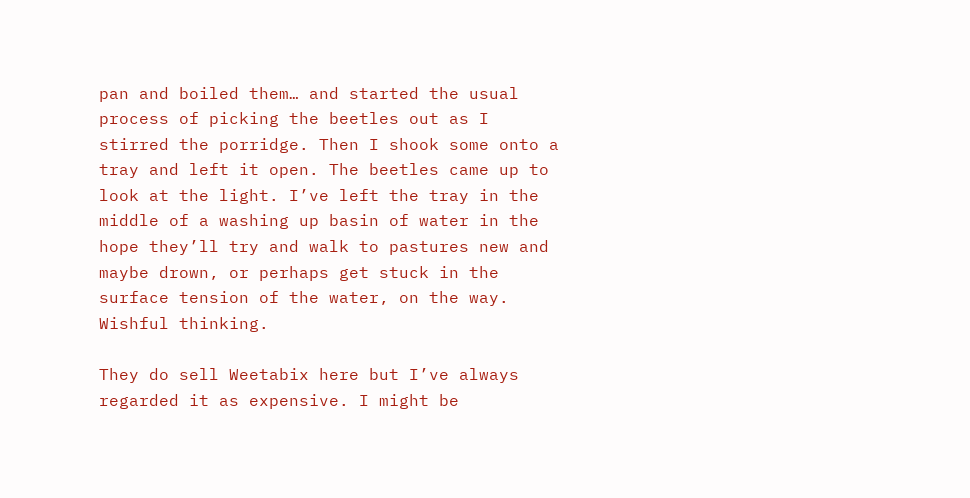pan and boiled them… and started the usual process of picking the beetles out as I stirred the porridge. Then I shook some onto a tray and left it open. The beetles came up to look at the light. I’ve left the tray in the middle of a washing up basin of water in the hope they’ll try and walk to pastures new and maybe drown, or perhaps get stuck in the surface tension of the water, on the way. Wishful thinking.

They do sell Weetabix here but I’ve always regarded it as expensive. I might be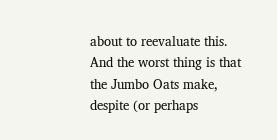about to reevaluate this. And the worst thing is that the Jumbo Oats make, despite (or perhaps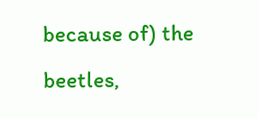because of) the beetles,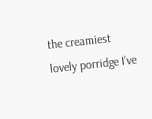the creamiest lovely porridge I’ve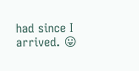had since I arrived. 😛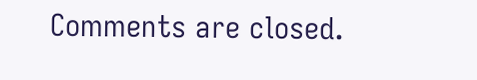Comments are closed.